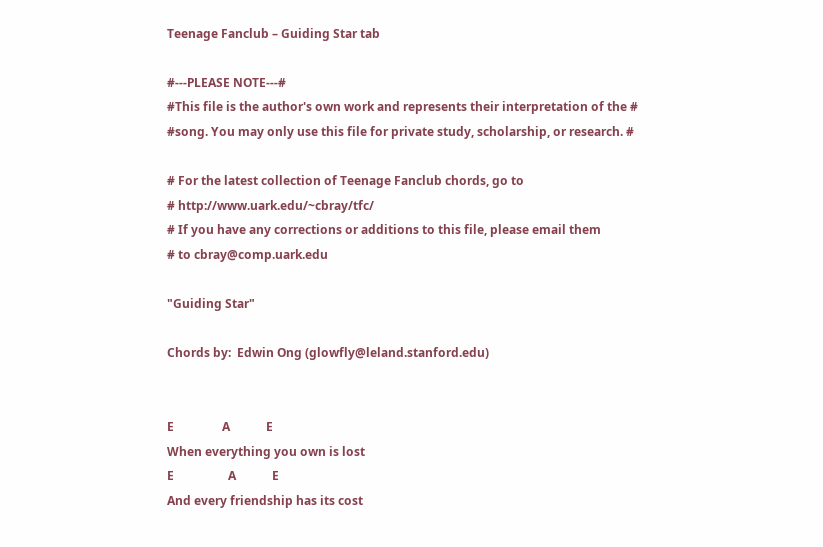Teenage Fanclub – Guiding Star tab

#---PLEASE NOTE---#
#This file is the author's own work and represents their interpretation of the #
#song. You may only use this file for private study, scholarship, or research. #

# For the latest collection of Teenage Fanclub chords, go to
# http://www.uark.edu/~cbray/tfc/
# If you have any corrections or additions to this file, please email them
# to cbray@comp.uark.edu

"Guiding Star"

Chords by:  Edwin Ong (glowfly@leland.stanford.edu)


E                A            E
When everything you own is lost
E                  A            E
And every friendship has its cost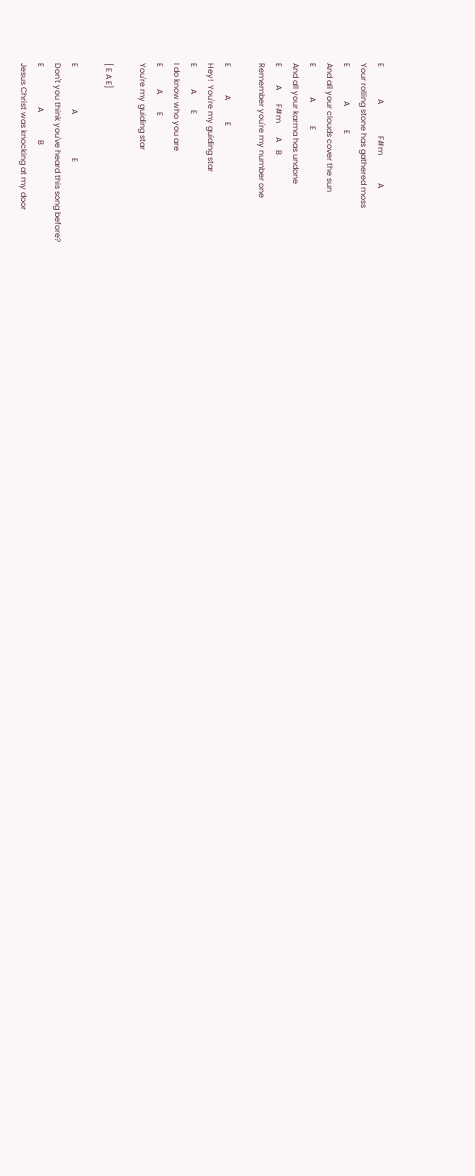E                A                F#m              A
Your rolling stone has gathered moss
E                 A            E
And all your clouds cover the sun
E               A            E
And all your karma has undone
E         A       F#m       A    B
Remember you're my number one

E              A           E
Hey!  You're my guiding star
E           A        E
I do know who you are
E           A         E
You're my guiding star

[ E A E]

E                     A                      E
Don't you think you've heard this song before?
E                    A              B
Jesus Christ was knocking at my door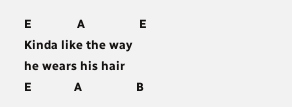E               A                  E
Kinda like the way he wears his hair
E              A                  B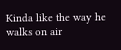Kinda like the way he walks on air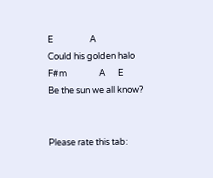E                  A
Could his golden halo
F#m                A      E
Be the sun we all know?


Please rate this tab: